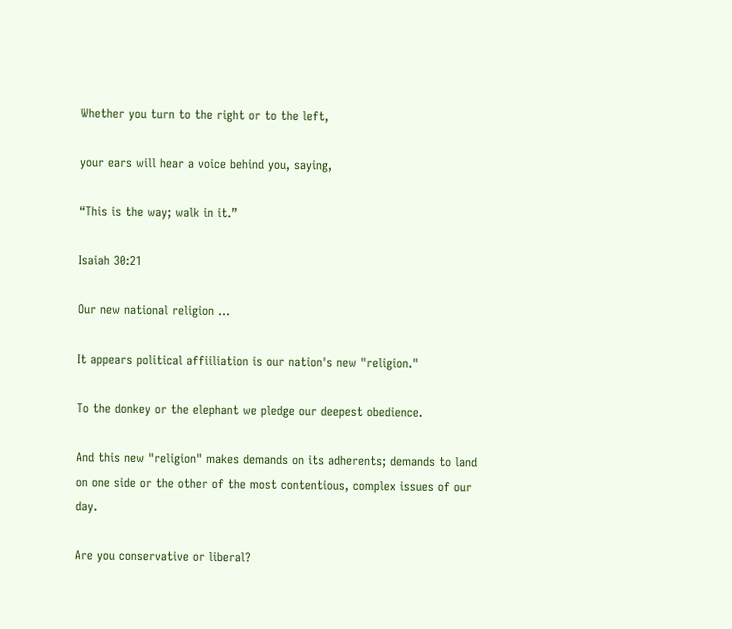Whether you turn to the right or to the left,

your ears will hear a voice behind you, saying,

“This is the way; walk in it.”

Isaiah 30:21

Our new national religion ...

It appears political affiiliation is our nation's new "religion."

To the donkey or the elephant we pledge our deepest obedience.

And this new "religion" makes demands on its adherents; demands to land on one side or the other of the most contentious, complex issues of our day.

Are you conservative or liberal?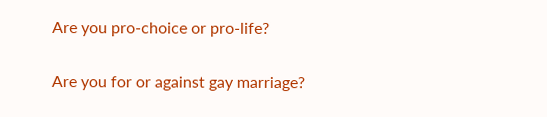Are you pro-choice or pro-life?

Are you for or against gay marriage?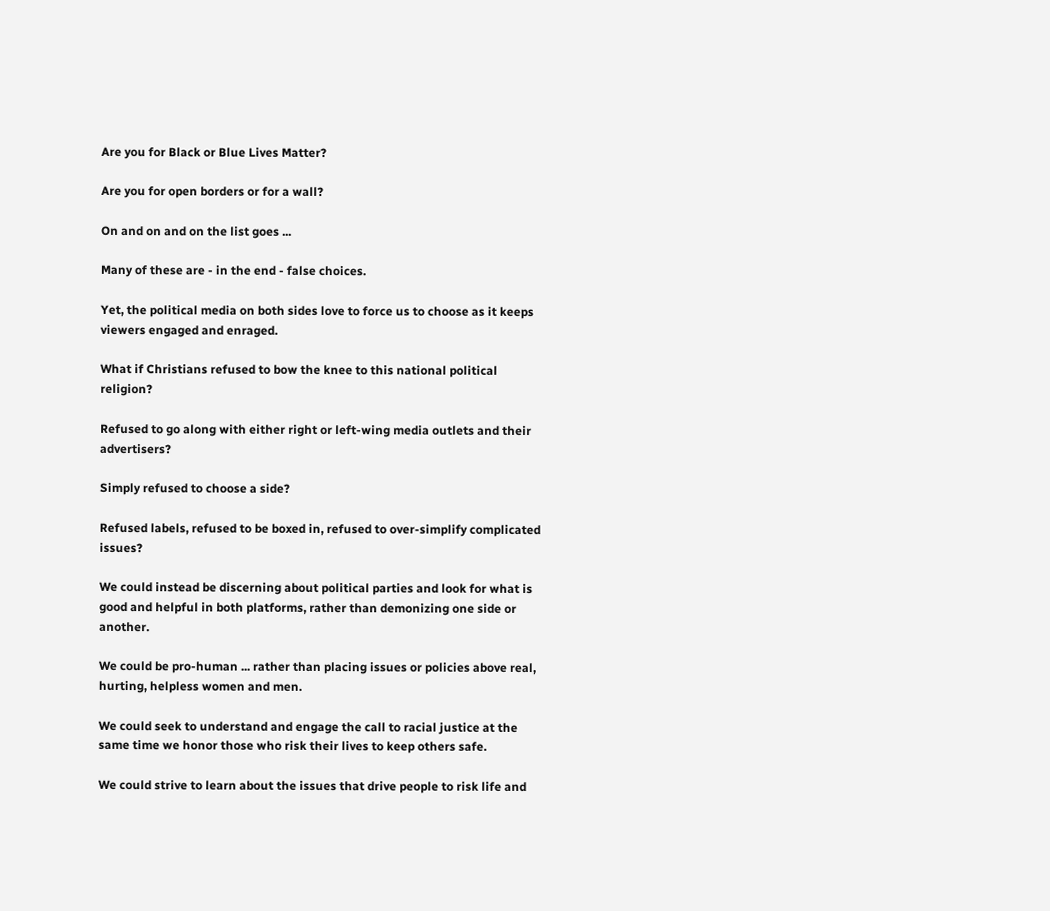Are you for Black or Blue Lives Matter?

Are you for open borders or for a wall?

On and on and on the list goes ...

Many of these are - in the end - false choices.

Yet, the political media on both sides love to force us to choose as it keeps viewers engaged and enraged.

What if Christians refused to bow the knee to this national political religion?

Refused to go along with either right or left-wing media outlets and their advertisers?

Simply refused to choose a side?

Refused labels, refused to be boxed in, refused to over-simplify complicated issues?

We could instead be discerning about political parties and look for what is good and helpful in both platforms, rather than demonizing one side or another.

We could be pro-human ... rather than placing issues or policies above real, hurting, helpless women and men.

We could seek to understand and engage the call to racial justice at the same time we honor those who risk their lives to keep others safe.

We could strive to learn about the issues that drive people to risk life and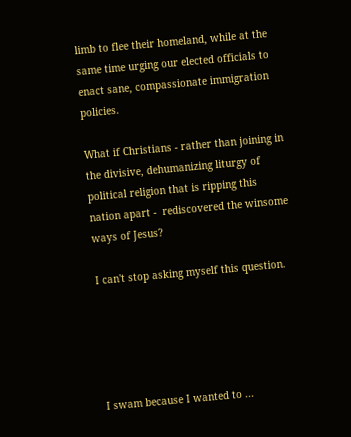limb to flee their homeland, while at the same time urging our elected officials to enact sane, compassionate immigration policies.

What if Christians - rather than joining in the divisive, dehumanizing liturgy of political religion that is ripping this nation apart -  rediscovered the winsome ways of Jesus?

I can't stop asking myself this question.





I swam because I wanted to ...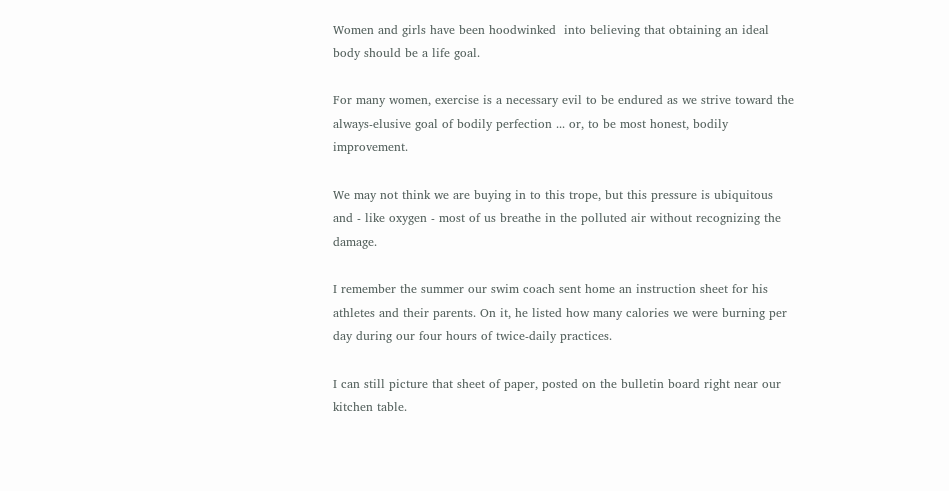Women and girls have been hoodwinked  into believing that obtaining an ideal body should be a life goal.

For many women, exercise is a necessary evil to be endured as we strive toward the always-elusive goal of bodily perfection ... or, to be most honest, bodily improvement.

We may not think we are buying in to this trope, but this pressure is ubiquitous and - like oxygen - most of us breathe in the polluted air without recognizing the damage.

I remember the summer our swim coach sent home an instruction sheet for his athletes and their parents. On it, he listed how many calories we were burning per day during our four hours of twice-daily practices.

I can still picture that sheet of paper, posted on the bulletin board right near our kitchen table.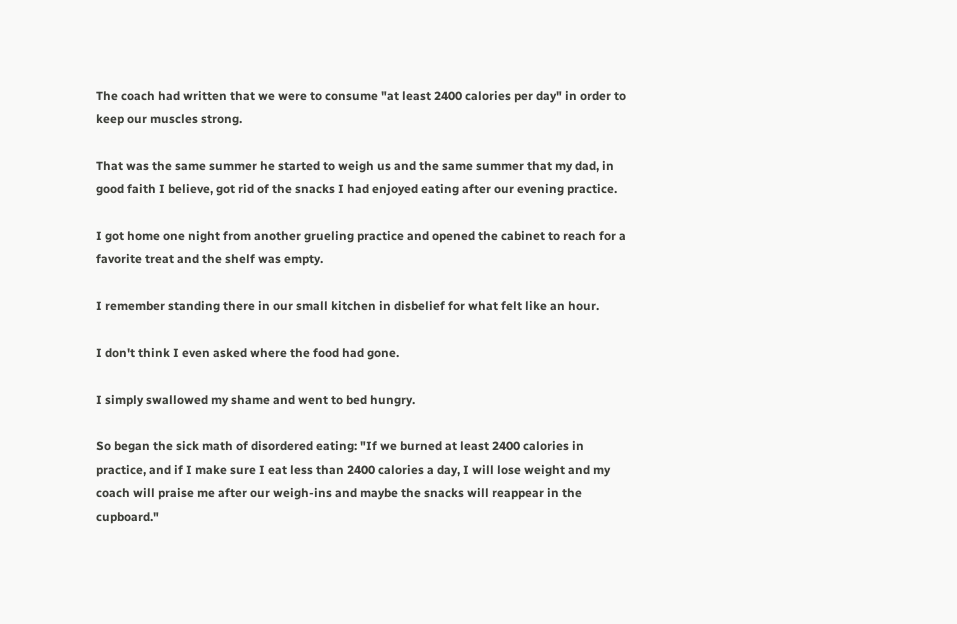The coach had written that we were to consume "at least 2400 calories per day" in order to keep our muscles strong.

That was the same summer he started to weigh us and the same summer that my dad, in good faith I believe, got rid of the snacks I had enjoyed eating after our evening practice.

I got home one night from another grueling practice and opened the cabinet to reach for a favorite treat and the shelf was empty.

I remember standing there in our small kitchen in disbelief for what felt like an hour.

I don't think I even asked where the food had gone.

I simply swallowed my shame and went to bed hungry.

So began the sick math of disordered eating: "If we burned at least 2400 calories in practice, and if I make sure I eat less than 2400 calories a day, I will lose weight and my coach will praise me after our weigh-ins and maybe the snacks will reappear in the cupboard."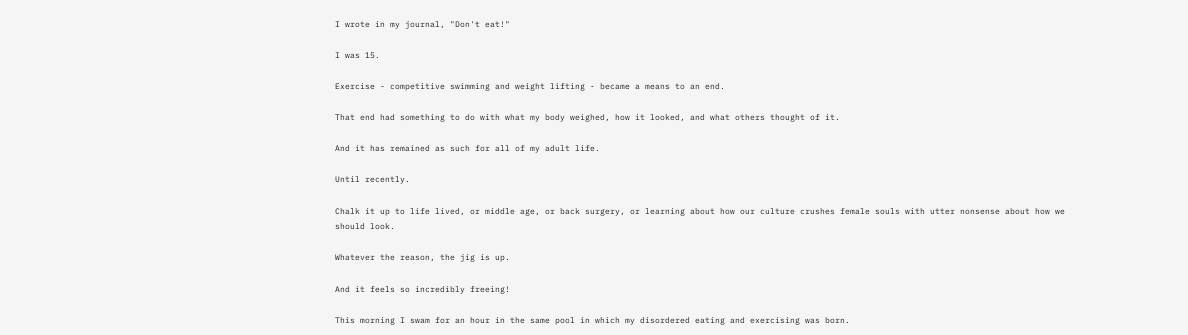I wrote in my journal, "Don't eat!"

I was 15.

Exercise - competitive swimming and weight lifting - became a means to an end.

That end had something to do with what my body weighed, how it looked, and what others thought of it.

And it has remained as such for all of my adult life.

Until recently.

Chalk it up to life lived, or middle age, or back surgery, or learning about how our culture crushes female souls with utter nonsense about how we should look.

Whatever the reason, the jig is up.

And it feels so incredibly freeing!

This morning I swam for an hour in the same pool in which my disordered eating and exercising was born.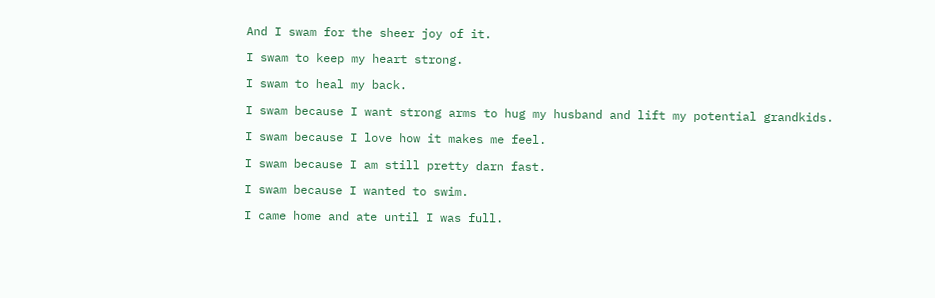And I swam for the sheer joy of it.

I swam to keep my heart strong.

I swam to heal my back.

I swam because I want strong arms to hug my husband and lift my potential grandkids.

I swam because I love how it makes me feel.

I swam because I am still pretty darn fast.

I swam because I wanted to swim.

I came home and ate until I was full.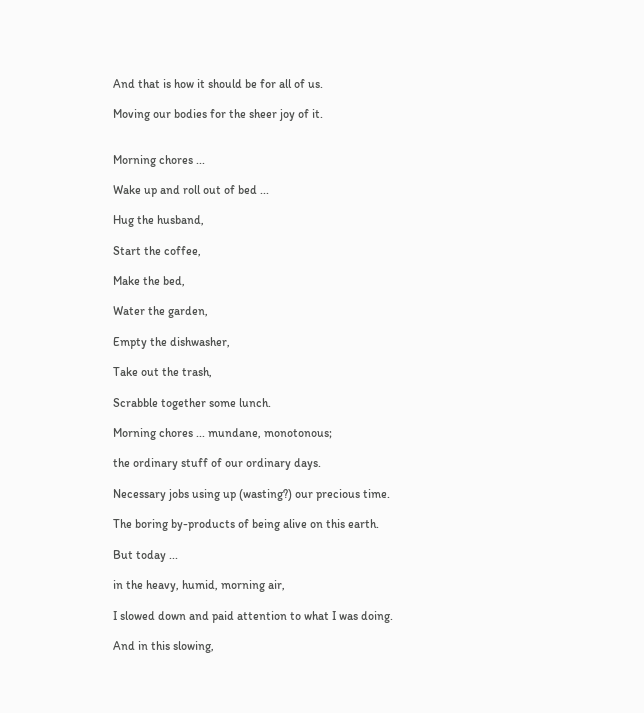And that is how it should be for all of us.

Moving our bodies for the sheer joy of it.


Morning chores ...

Wake up and roll out of bed ...

Hug the husband,

Start the coffee,

Make the bed,

Water the garden,

Empty the dishwasher,

Take out the trash,

Scrabble together some lunch.

Morning chores ... mundane, monotonous;

the ordinary stuff of our ordinary days.

Necessary jobs using up (wasting?) our precious time.

The boring by-products of being alive on this earth.

But today ...

in the heavy, humid, morning air,

I slowed down and paid attention to what I was doing.

And in this slowing,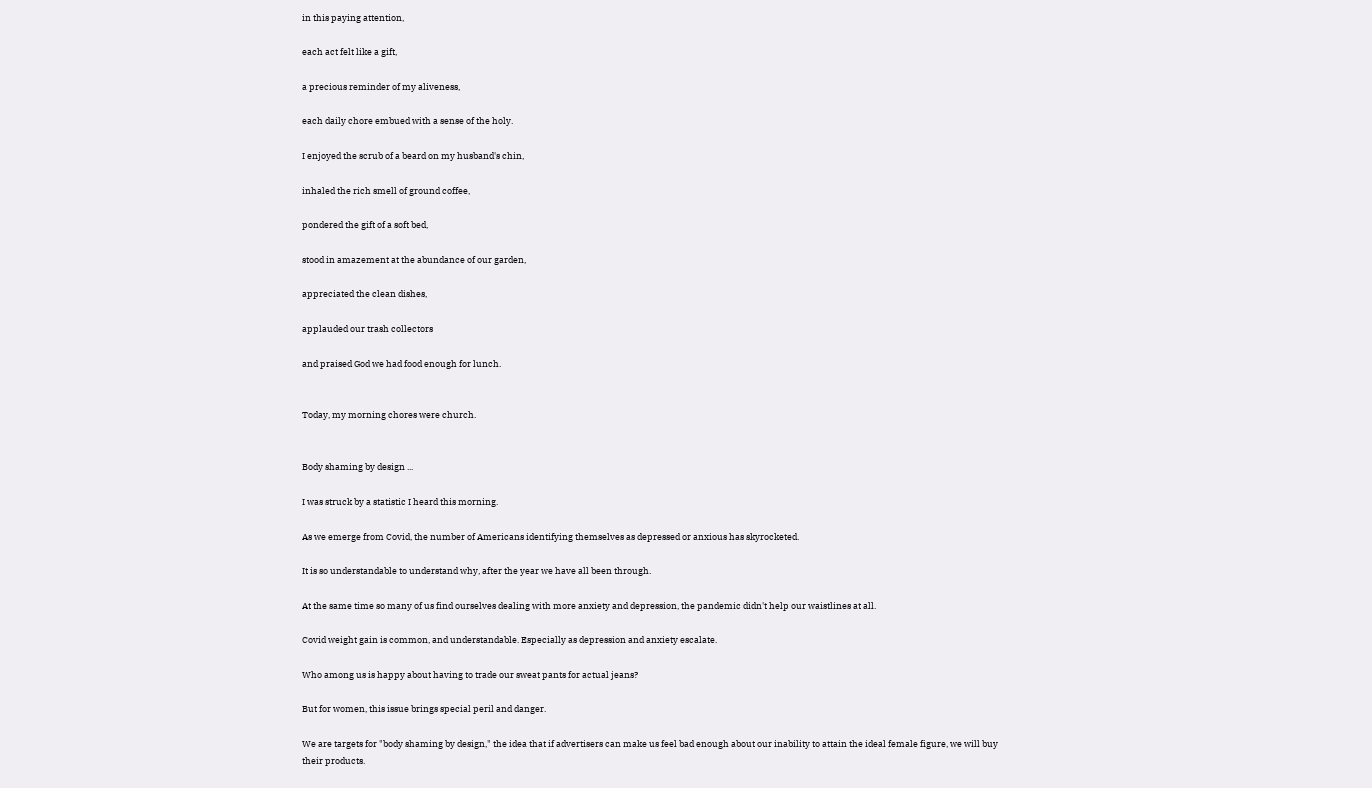in this paying attention,

each act felt like a gift,

a precious reminder of my aliveness,

each daily chore embued with a sense of the holy.

I enjoyed the scrub of a beard on my husband's chin,

inhaled the rich smell of ground coffee,

pondered the gift of a soft bed,

stood in amazement at the abundance of our garden,

appreciated the clean dishes,

applauded our trash collectors

and praised God we had food enough for lunch.


Today, my morning chores were church.


Body shaming by design ...

I was struck by a statistic I heard this morning.

As we emerge from Covid, the number of Americans identifying themselves as depressed or anxious has skyrocketed.

It is so understandable to understand why, after the year we have all been through.

At the same time so many of us find ourselves dealing with more anxiety and depression, the pandemic didn't help our waistlines at all.

Covid weight gain is common, and understandable. Especially as depression and anxiety escalate.

Who among us is happy about having to trade our sweat pants for actual jeans?

But for women, this issue brings special peril and danger.

We are targets for "body shaming by design," the idea that if advertisers can make us feel bad enough about our inability to attain the ideal female figure, we will buy their products.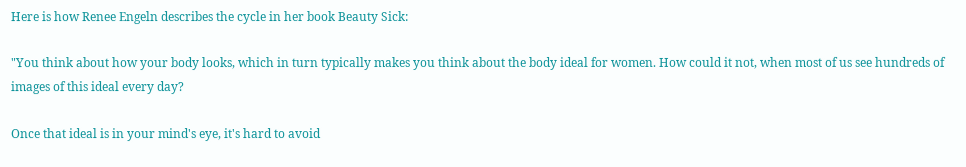Here is how Renee Engeln describes the cycle in her book Beauty Sick:

"You think about how your body looks, which in turn typically makes you think about the body ideal for women. How could it not, when most of us see hundreds of images of this ideal every day?

Once that ideal is in your mind's eye, it's hard to avoid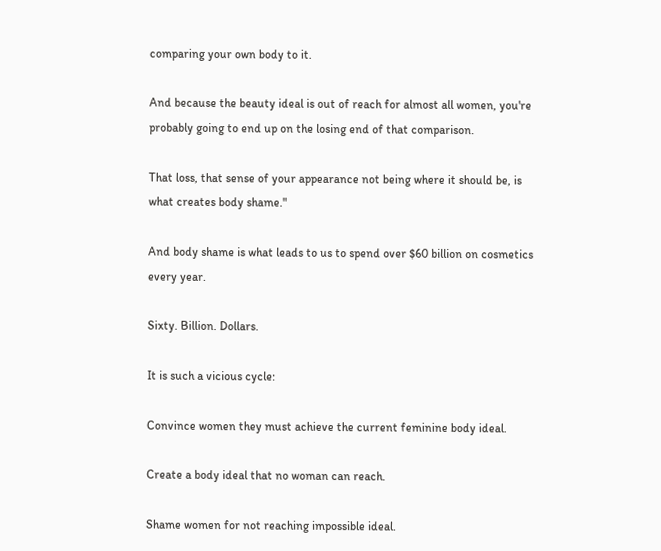comparing your own body to it.

And because the beauty ideal is out of reach for almost all women, you're probably going to end up on the losing end of that comparison.

That loss, that sense of your appearance not being where it should be, is what creates body shame."

And body shame is what leads to us to spend over $60 billion on cosmetics every year.

Sixty. Billion. Dollars.

It is such a vicious cycle:

Convince women they must achieve the current feminine body ideal.

Create a body ideal that no woman can reach.

Shame women for not reaching impossible ideal.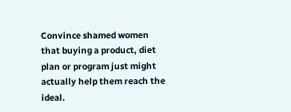Convince shamed women that buying a product, diet plan or program just might actually help them reach the ideal.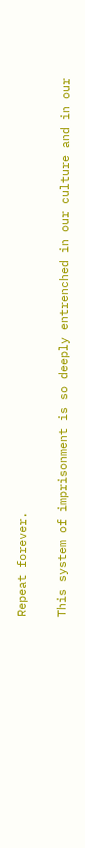Repeat forever.

This system of imprisonment is so deeply entrenched in our culture and in our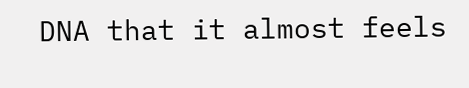DNA that it almost feels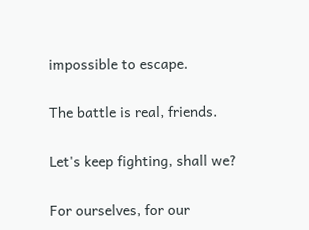impossible to escape.

The battle is real, friends.

Let's keep fighting, shall we?

For ourselves, for our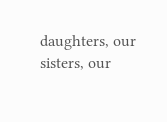daughters, our sisters, our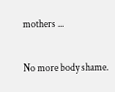mothers ...

No more body shame.